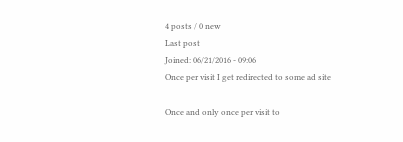4 posts / 0 new
Last post
Joined: 06/21/2016 - 09:06
Once per visit I get redirected to some ad site

Once and only once per visit to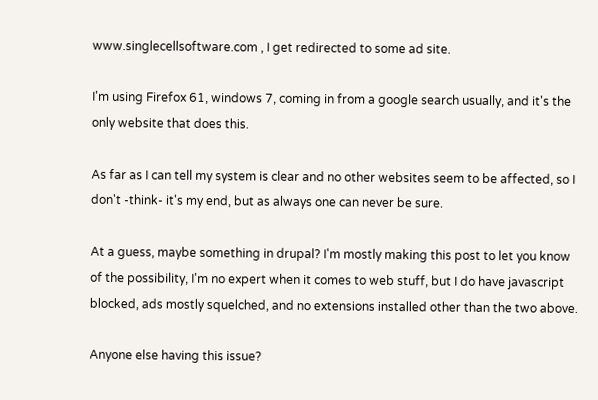www.singlecellsoftware.com , I get redirected to some ad site.

I'm using Firefox 61, windows 7, coming in from a google search usually, and it's the only website that does this.

As far as I can tell my system is clear and no other websites seem to be affected, so I don't -think- it's my end, but as always one can never be sure.

At a guess, maybe something in drupal? I'm mostly making this post to let you know of the possibility, I'm no expert when it comes to web stuff, but I do have javascript blocked, ads mostly squelched, and no extensions installed other than the two above.

Anyone else having this issue?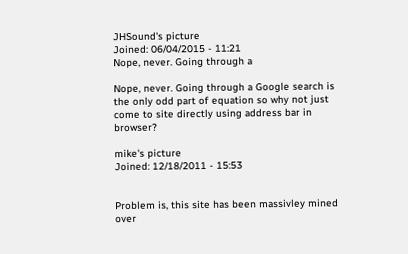JHSound's picture
Joined: 06/04/2015 - 11:21
Nope, never. Going through a

Nope, never. Going through a Google search is the only odd part of equation so why not just come to site directly using address bar in browser?

mike's picture
Joined: 12/18/2011 - 15:53


Problem is, this site has been massivley mined over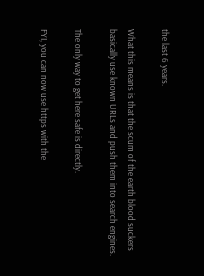the last 6 years.

What this means is that the scum of the earth blood suckers basically use known URLs and push them into search engines.

The only way to get here safe is directly.

FYI, you can now use https with the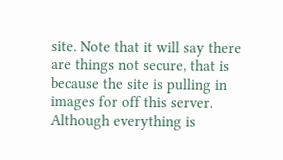site. Note that it will say there are things not secure, that is because the site is pulling in images for off this server. Although everything is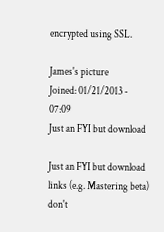encrypted using SSL.

James's picture
Joined: 01/21/2013 - 07:09
Just an FYI but download

Just an FYI but download links (e.g. Mastering beta) don't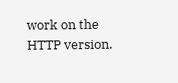work on the HTTP version.